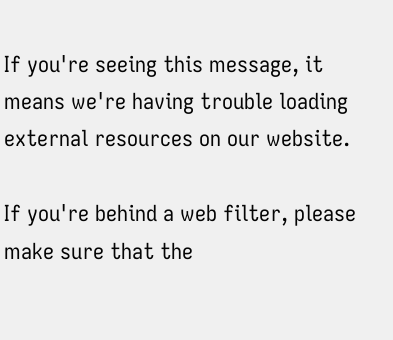If you're seeing this message, it means we're having trouble loading external resources on our website.

If you're behind a web filter, please make sure that the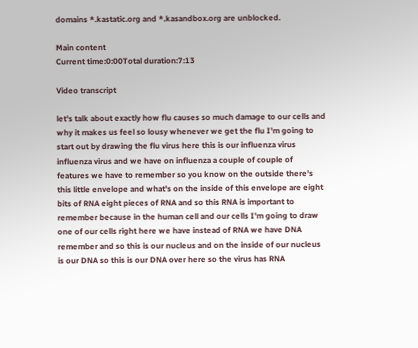domains *.kastatic.org and *.kasandbox.org are unblocked.

Main content
Current time:0:00Total duration:7:13

Video transcript

let's talk about exactly how flu causes so much damage to our cells and why it makes us feel so lousy whenever we get the flu I'm going to start out by drawing the flu virus here this is our influenza virus influenza virus and we have on influenza a couple of couple of features we have to remember so you know on the outside there's this little envelope and what's on the inside of this envelope are eight bits of RNA eight pieces of RNA and so this RNA is important to remember because in the human cell and our cells I'm going to draw one of our cells right here we have instead of RNA we have DNA remember and so this is our nucleus and on the inside of our nucleus is our DNA so this is our DNA over here so the virus has RNA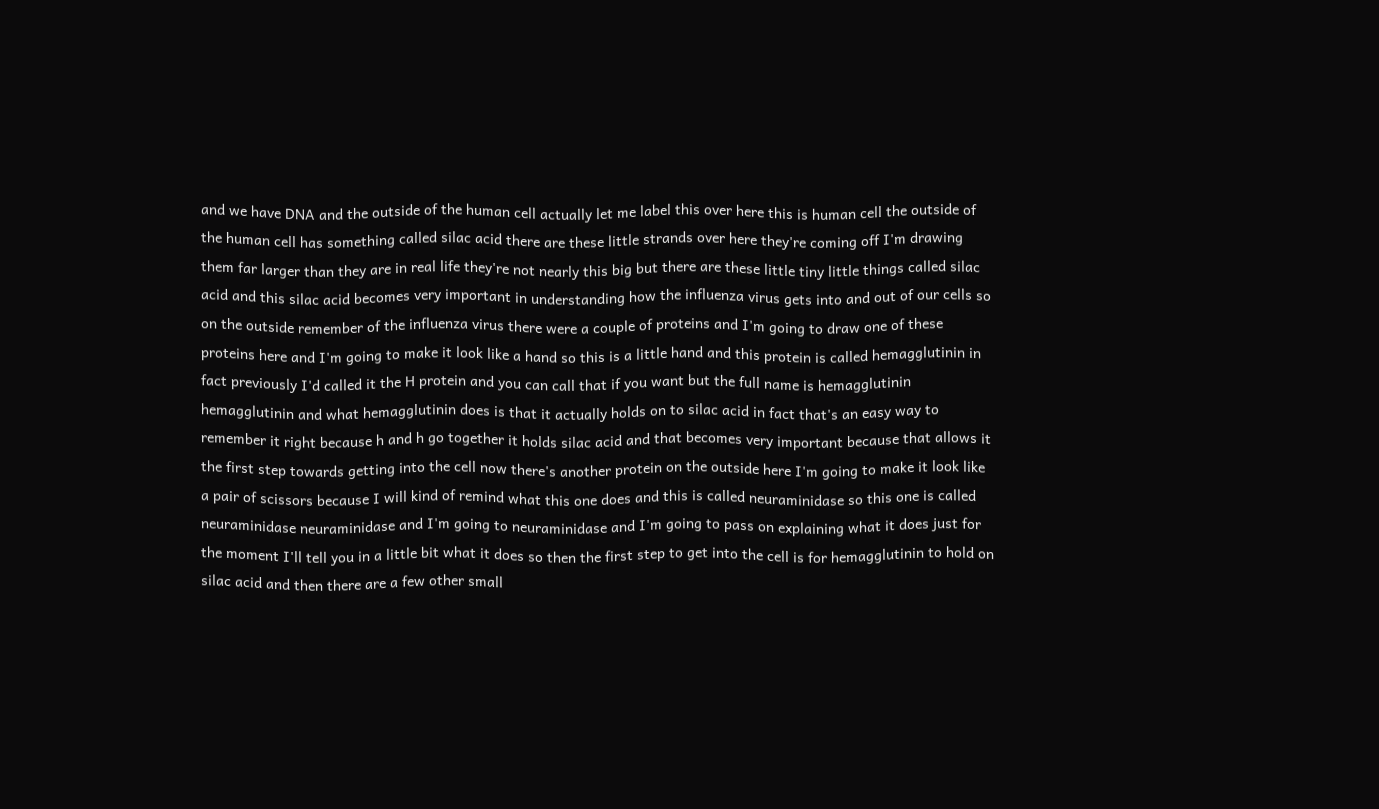and we have DNA and the outside of the human cell actually let me label this over here this is human cell the outside of the human cell has something called silac acid there are these little strands over here they're coming off I'm drawing them far larger than they are in real life they're not nearly this big but there are these little tiny little things called silac acid and this silac acid becomes very important in understanding how the influenza virus gets into and out of our cells so on the outside remember of the influenza virus there were a couple of proteins and I'm going to draw one of these proteins here and I'm going to make it look like a hand so this is a little hand and this protein is called hemagglutinin in fact previously I'd called it the H protein and you can call that if you want but the full name is hemagglutinin hemagglutinin and what hemagglutinin does is that it actually holds on to silac acid in fact that's an easy way to remember it right because h and h go together it holds silac acid and that becomes very important because that allows it the first step towards getting into the cell now there's another protein on the outside here I'm going to make it look like a pair of scissors because I will kind of remind what this one does and this is called neuraminidase so this one is called neuraminidase neuraminidase and I'm going to neuraminidase and I'm going to pass on explaining what it does just for the moment I'll tell you in a little bit what it does so then the first step to get into the cell is for hemagglutinin to hold on silac acid and then there are a few other small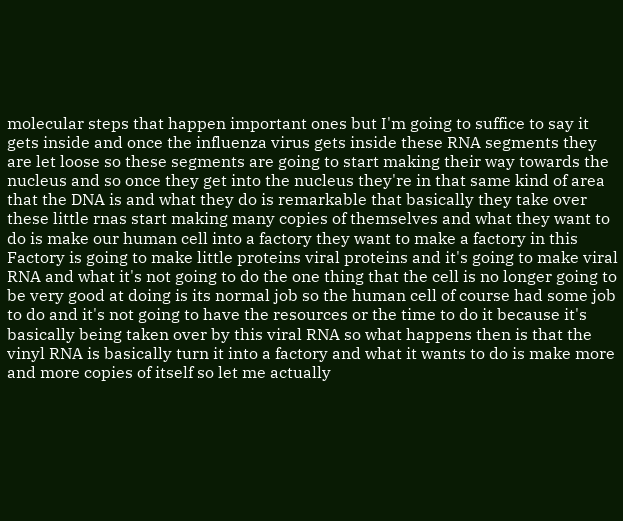molecular steps that happen important ones but I'm going to suffice to say it gets inside and once the influenza virus gets inside these RNA segments they are let loose so these segments are going to start making their way towards the nucleus and so once they get into the nucleus they're in that same kind of area that the DNA is and what they do is remarkable that basically they take over these little rnas start making many copies of themselves and what they want to do is make our human cell into a factory they want to make a factory in this Factory is going to make little proteins viral proteins and it's going to make viral RNA and what it's not going to do the one thing that the cell is no longer going to be very good at doing is its normal job so the human cell of course had some job to do and it's not going to have the resources or the time to do it because it's basically being taken over by this viral RNA so what happens then is that the vinyl RNA is basically turn it into a factory and what it wants to do is make more and more copies of itself so let me actually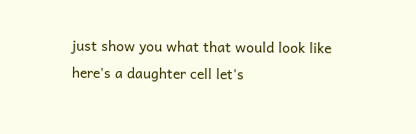just show you what that would look like here's a daughter cell let's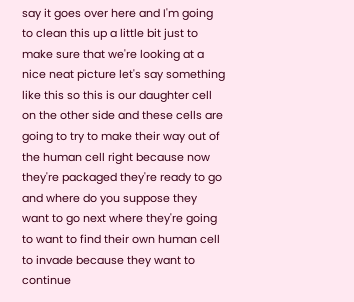say it goes over here and I'm going to clean this up a little bit just to make sure that we're looking at a nice neat picture let's say something like this so this is our daughter cell on the other side and these cells are going to try to make their way out of the human cell right because now they're packaged they're ready to go and where do you suppose they want to go next where they're going to want to find their own human cell to invade because they want to continue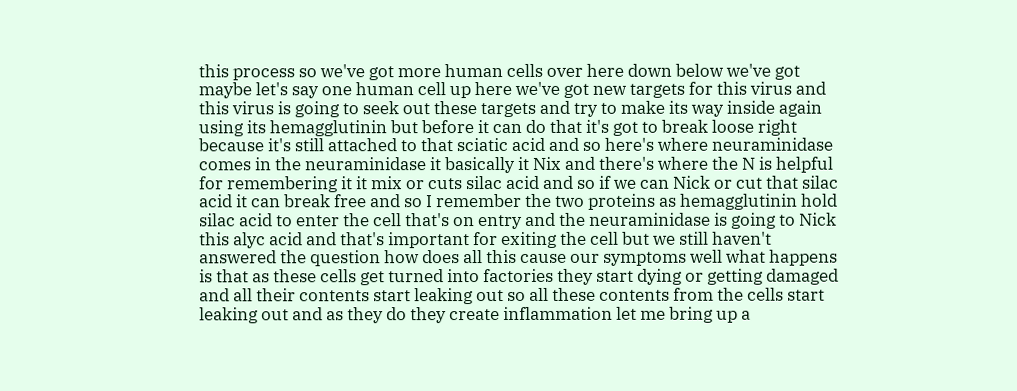this process so we've got more human cells over here down below we've got maybe let's say one human cell up here we've got new targets for this virus and this virus is going to seek out these targets and try to make its way inside again using its hemagglutinin but before it can do that it's got to break loose right because it's still attached to that sciatic acid and so here's where neuraminidase comes in the neuraminidase it basically it Nix and there's where the N is helpful for remembering it it mix or cuts silac acid and so if we can Nick or cut that silac acid it can break free and so I remember the two proteins as hemagglutinin hold silac acid to enter the cell that's on entry and the neuraminidase is going to Nick this alyc acid and that's important for exiting the cell but we still haven't answered the question how does all this cause our symptoms well what happens is that as these cells get turned into factories they start dying or getting damaged and all their contents start leaking out so all these contents from the cells start leaking out and as they do they create inflammation let me bring up a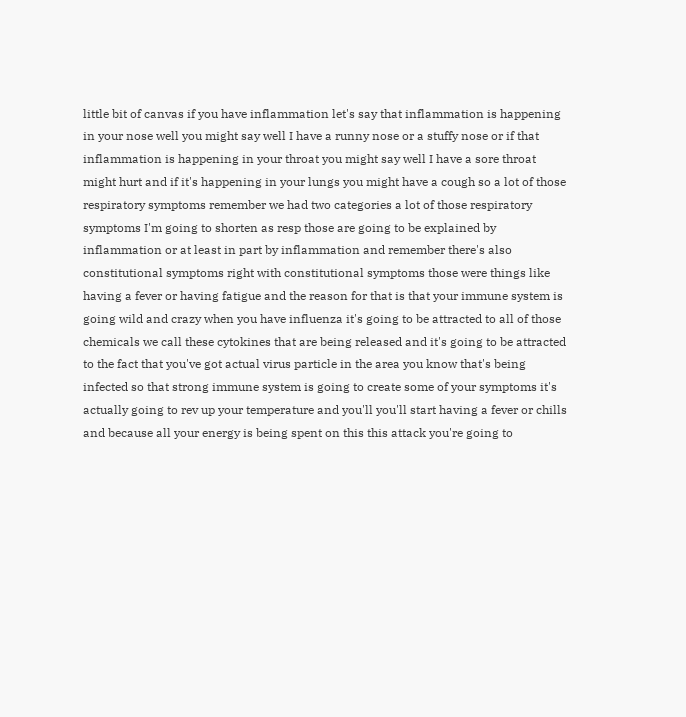little bit of canvas if you have inflammation let's say that inflammation is happening in your nose well you might say well I have a runny nose or a stuffy nose or if that inflammation is happening in your throat you might say well I have a sore throat might hurt and if it's happening in your lungs you might have a cough so a lot of those respiratory symptoms remember we had two categories a lot of those respiratory symptoms I'm going to shorten as resp those are going to be explained by inflammation or at least in part by inflammation and remember there's also constitutional symptoms right with constitutional symptoms those were things like having a fever or having fatigue and the reason for that is that your immune system is going wild and crazy when you have influenza it's going to be attracted to all of those chemicals we call these cytokines that are being released and it's going to be attracted to the fact that you've got actual virus particle in the area you know that's being infected so that strong immune system is going to create some of your symptoms it's actually going to rev up your temperature and you'll you'll start having a fever or chills and because all your energy is being spent on this this attack you're going to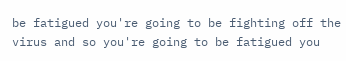be fatigued you're going to be fighting off the virus and so you're going to be fatigued you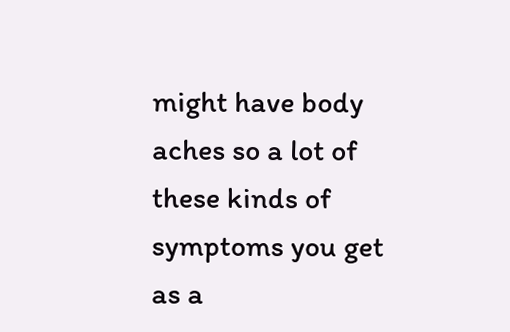might have body aches so a lot of these kinds of symptoms you get as a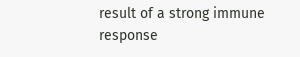result of a strong immune response